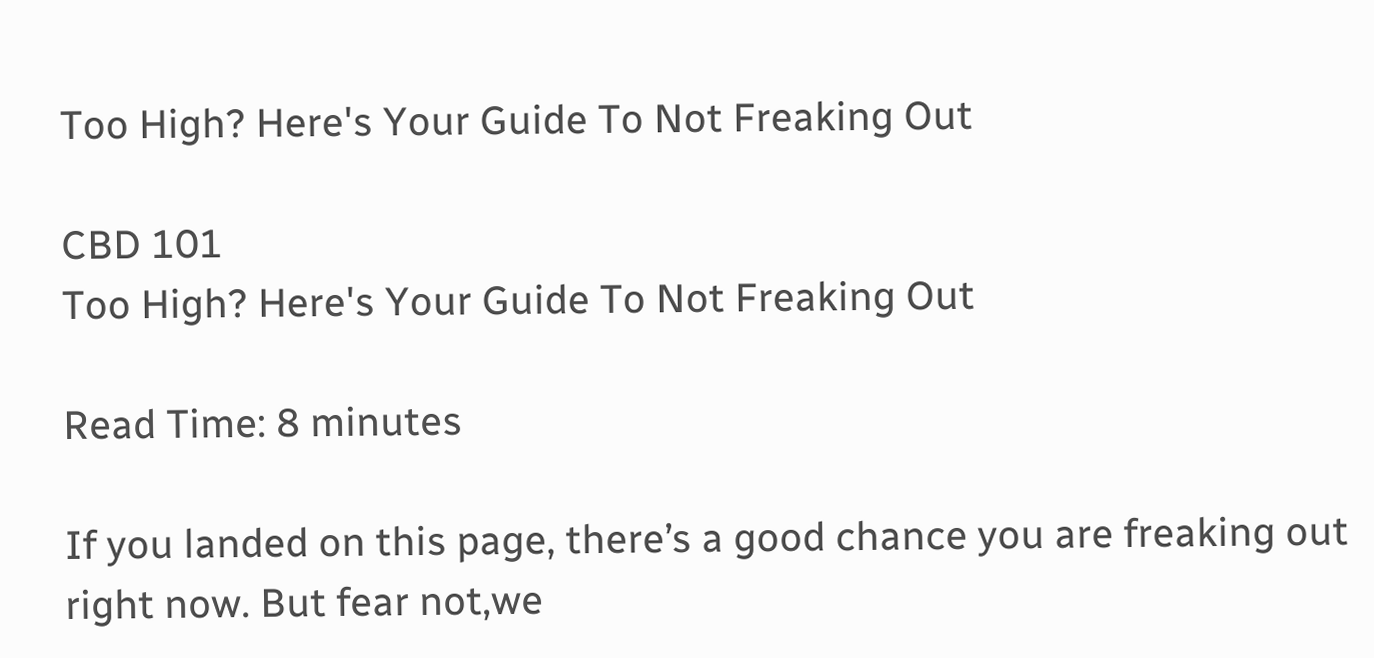Too High? Here's Your Guide To Not Freaking Out

CBD 101
Too High? Here's Your Guide To Not Freaking Out

Read Time: 8 minutes

If you landed on this page, there’s a good chance you are freaking out right now. But fear not,we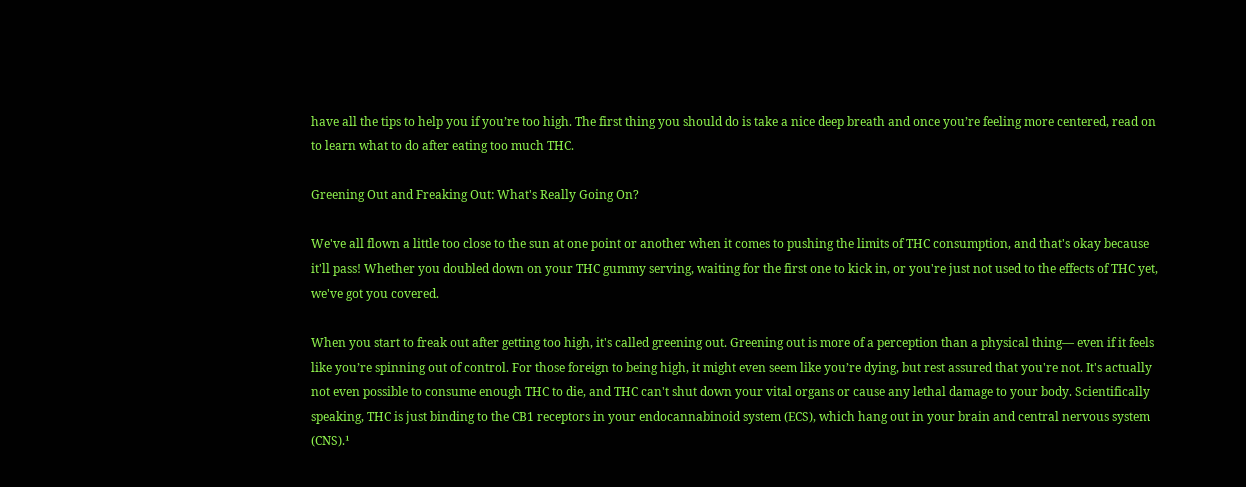have all the tips to help you if you’re too high. The first thing you should do is take a nice deep breath and once you’re feeling more centered, read on to learn what to do after eating too much THC.

Greening Out and Freaking Out: What's Really Going On?

We've all flown a little too close to the sun at one point or another when it comes to pushing the limits of THC consumption, and that's okay because it'll pass! Whether you doubled down on your THC gummy serving, waiting for the first one to kick in, or you're just not used to the effects of THC yet, we've got you covered.

When you start to freak out after getting too high, it's called greening out. Greening out is more of a perception than a physical thing— even if it feels like you’re spinning out of control. For those foreign to being high, it might even seem like you’re dying, but rest assured that you're not. It's actually not even possible to consume enough THC to die, and THC can't shut down your vital organs or cause any lethal damage to your body. Scientifically speaking, THC is just binding to the CB1 receptors in your endocannabinoid system (ECS), which hang out in your brain and central nervous system (CNS).¹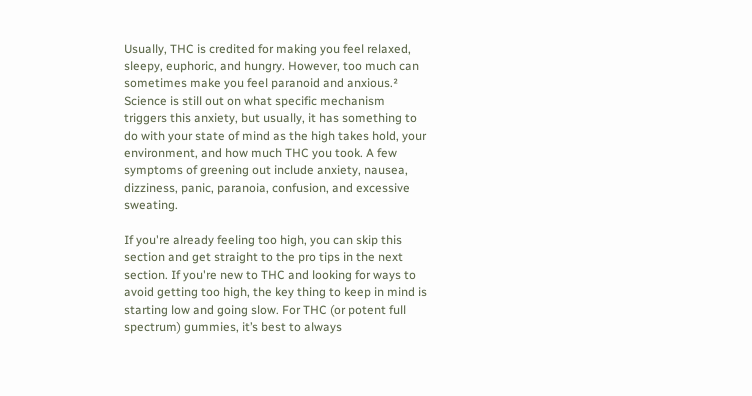Usually, THC is credited for making you feel relaxed, sleepy, euphoric, and hungry. However, too much can sometimes make you feel paranoid and anxious.² Science is still out on what specific mechanism triggers this anxiety, but usually, it has something to do with your state of mind as the high takes hold, your environment, and how much THC you took. A few symptoms of greening out include anxiety, nausea, dizziness, panic, paranoia, confusion, and excessive sweating.

If you're already feeling too high, you can skip this section and get straight to the pro tips in the next section. If you're new to THC and looking for ways to avoid getting too high, the key thing to keep in mind is starting low and going slow. For THC (or potent full spectrum) gummies, it’s best to always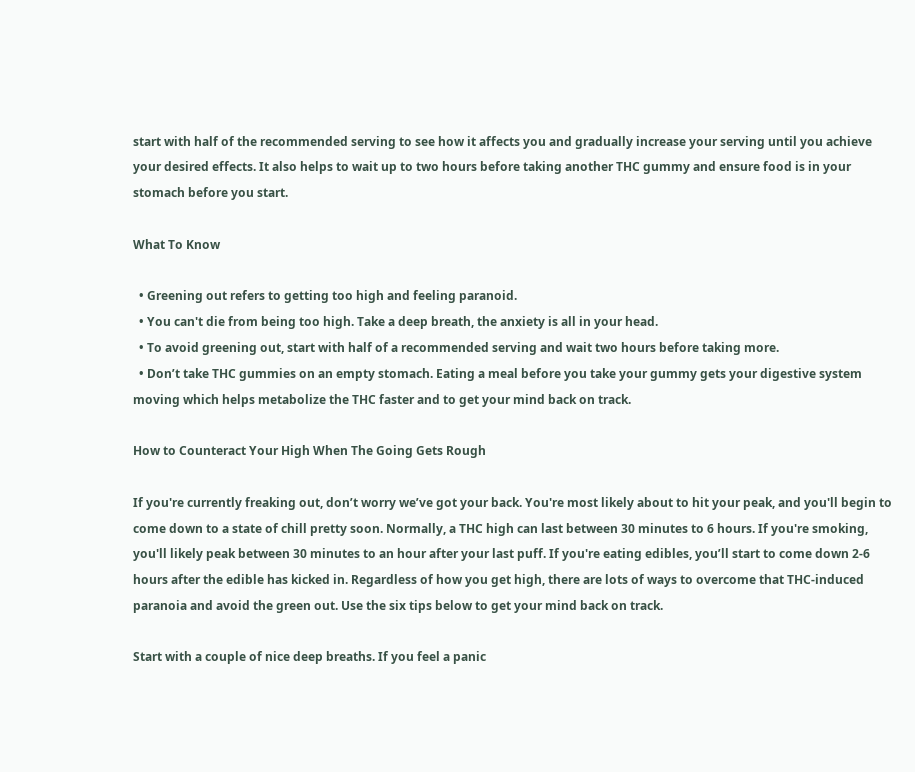start with half of the recommended serving to see how it affects you and gradually increase your serving until you achieve your desired effects. It also helps to wait up to two hours before taking another THC gummy and ensure food is in your stomach before you start.

What To Know

  • Greening out refers to getting too high and feeling paranoid.
  • You can't die from being too high. Take a deep breath, the anxiety is all in your head.
  • To avoid greening out, start with half of a recommended serving and wait two hours before taking more.
  • Don’t take THC gummies on an empty stomach. Eating a meal before you take your gummy gets your digestive system moving which helps metabolize the THC faster and to get your mind back on track.

How to Counteract Your High When The Going Gets Rough

If you're currently freaking out, don’t worry we’ve got your back. You're most likely about to hit your peak, and you'll begin to come down to a state of chill pretty soon. Normally, a THC high can last between 30 minutes to 6 hours. If you're smoking, you'll likely peak between 30 minutes to an hour after your last puff. If you're eating edibles, you’ll start to come down 2-6 hours after the edible has kicked in. Regardless of how you get high, there are lots of ways to overcome that THC-induced paranoia and avoid the green out. Use the six tips below to get your mind back on track.

Start with a couple of nice deep breaths. If you feel a panic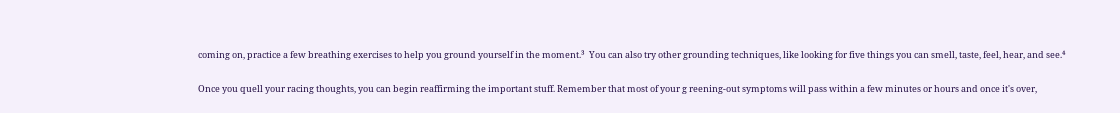coming on, practice a few breathing exercises to help you ground yourself in the moment.³  You can also try other grounding techniques, like looking for five things you can smell, taste, feel, hear, and see.⁴

Once you quell your racing thoughts, you can begin reaffirming the important stuff. Remember that most of your g reening-out symptoms will pass within a few minutes or hours and once it's over,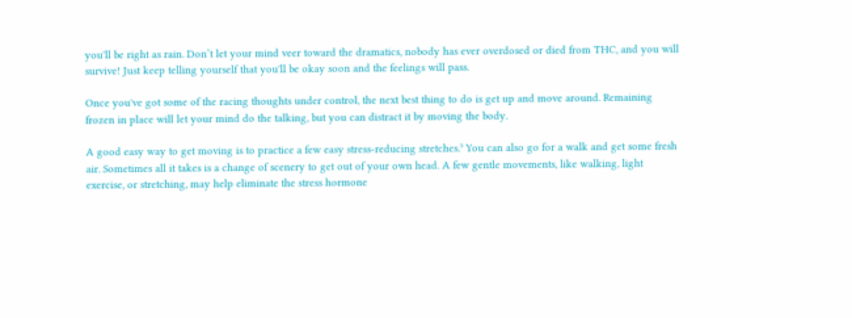you'll be right as rain. Don’t let your mind veer toward the dramatics, nobody has ever overdosed or died from THC, and you will survive! Just keep telling yourself that you'll be okay soon and the feelings will pass.

Once you've got some of the racing thoughts under control, the next best thing to do is get up and move around. Remaining frozen in place will let your mind do the talking, but you can distract it by moving the body.

A good easy way to get moving is to practice a few easy stress-reducing stretches.⁵ You can also go for a walk and get some fresh air. Sometimes all it takes is a change of scenery to get out of your own head. A few gentle movements, like walking, light exercise, or stretching, may help eliminate the stress hormone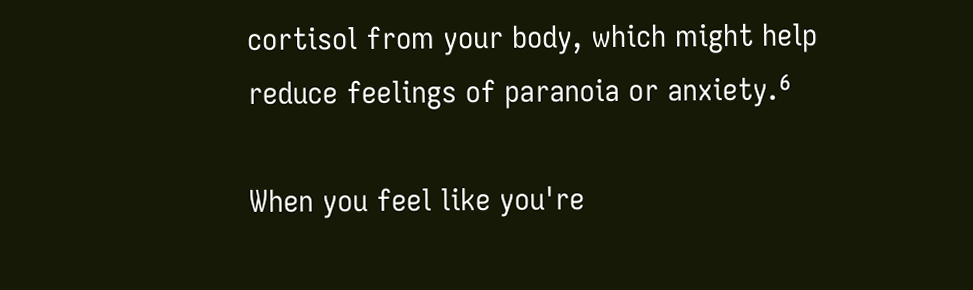cortisol from your body, which might help reduce feelings of paranoia or anxiety.⁶

When you feel like you're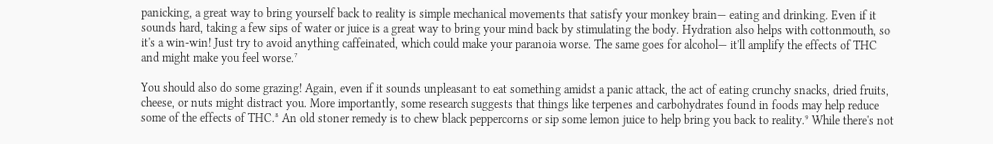panicking, a great way to bring yourself back to reality is simple mechanical movements that satisfy your monkey brain— eating and drinking. Even if it sounds hard, taking a few sips of water or juice is a great way to bring your mind back by stimulating the body. Hydration also helps with cottonmouth, so it's a win-win! Just try to avoid anything caffeinated, which could make your paranoia worse. The same goes for alcohol— it'll amplify the effects of THC and might make you feel worse.⁷

You should also do some grazing! Again, even if it sounds unpleasant to eat something amidst a panic attack, the act of eating crunchy snacks, dried fruits, cheese, or nuts might distract you. More importantly, some research suggests that things like terpenes and carbohydrates found in foods may help reduce some of the effects of THC.⁸ An old stoner remedy is to chew black peppercorns or sip some lemon juice to help bring you back to reality.⁹ While there's not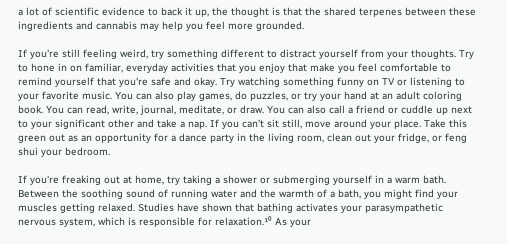a lot of scientific evidence to back it up, the thought is that the shared terpenes between these ingredients and cannabis may help you feel more grounded.

If you're still feeling weird, try something different to distract yourself from your thoughts. Try to hone in on familiar, everyday activities that you enjoy that make you feel comfortable to remind yourself that you're safe and okay. Try watching something funny on TV or listening to your favorite music. You can also play games, do puzzles, or try your hand at an adult coloring book. You can read, write, journal, meditate, or draw. You can also call a friend or cuddle up next to your significant other and take a nap. If you can’t sit still, move around your place. Take this green out as an opportunity for a dance party in the living room, clean out your fridge, or feng shui your bedroom.

If you're freaking out at home, try taking a shower or submerging yourself in a warm bath. Between the soothing sound of running water and the warmth of a bath, you might find your muscles getting relaxed. Studies have shown that bathing activates your parasympathetic nervous system, which is responsible for relaxation.¹⁰ As your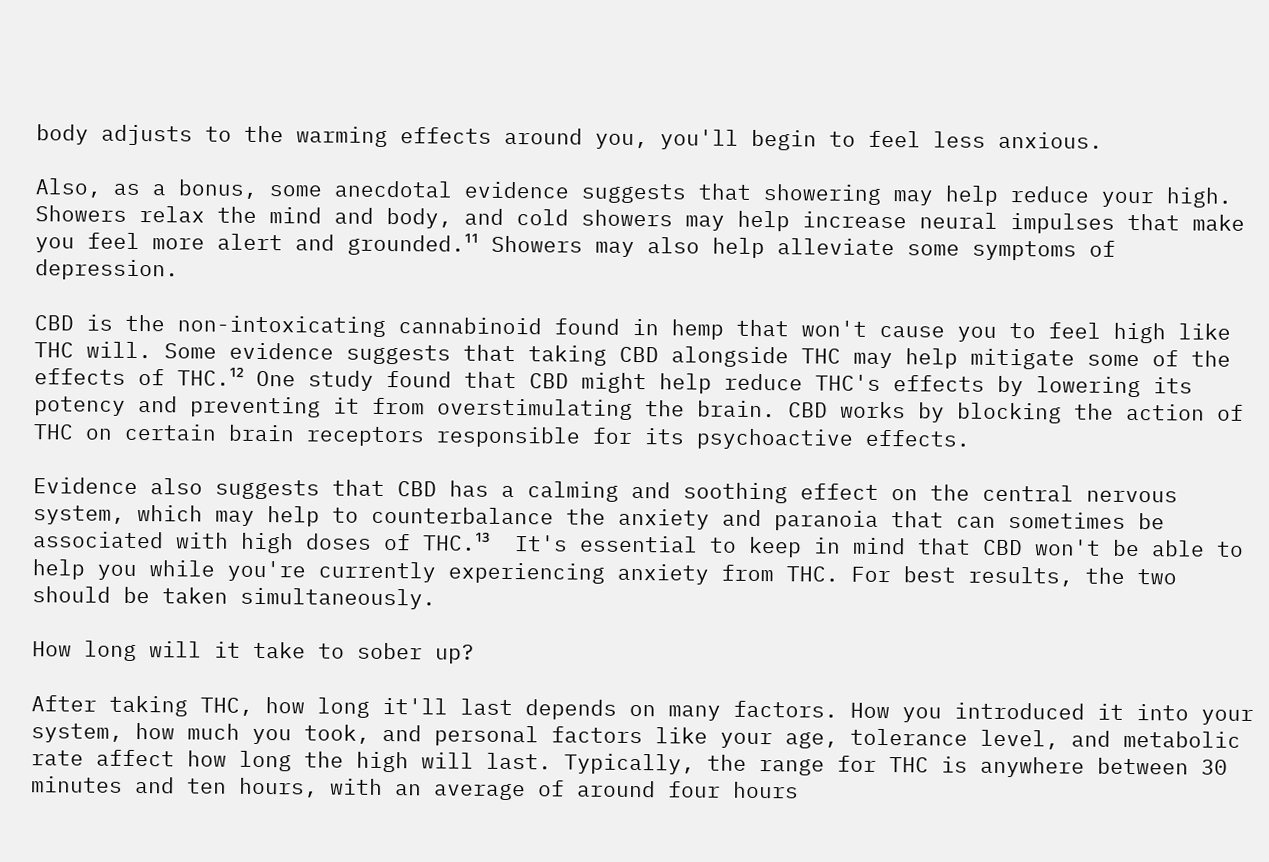body adjusts to the warming effects around you, you'll begin to feel less anxious.

Also, as a bonus, some anecdotal evidence suggests that showering may help reduce your high. Showers relax the mind and body, and cold showers may help increase neural impulses that make you feel more alert and grounded.¹¹ Showers may also help alleviate some symptoms of depression.

CBD is the non-intoxicating cannabinoid found in hemp that won't cause you to feel high like THC will. Some evidence suggests that taking CBD alongside THC may help mitigate some of the effects of THC.¹² One study found that CBD might help reduce THC's effects by lowering its potency and preventing it from overstimulating the brain. CBD works by blocking the action of THC on certain brain receptors responsible for its psychoactive effects.

Evidence also suggests that CBD has a calming and soothing effect on the central nervous system, which may help to counterbalance the anxiety and paranoia that can sometimes be associated with high doses of THC.¹³  It's essential to keep in mind that CBD won't be able to help you while you're currently experiencing anxiety from THC. For best results, the two should be taken simultaneously.

How long will it take to sober up?

After taking THC, how long it'll last depends on many factors. How you introduced it into your system, how much you took, and personal factors like your age, tolerance level, and metabolic rate affect how long the high will last. Typically, the range for THC is anywhere between 30 minutes and ten hours, with an average of around four hours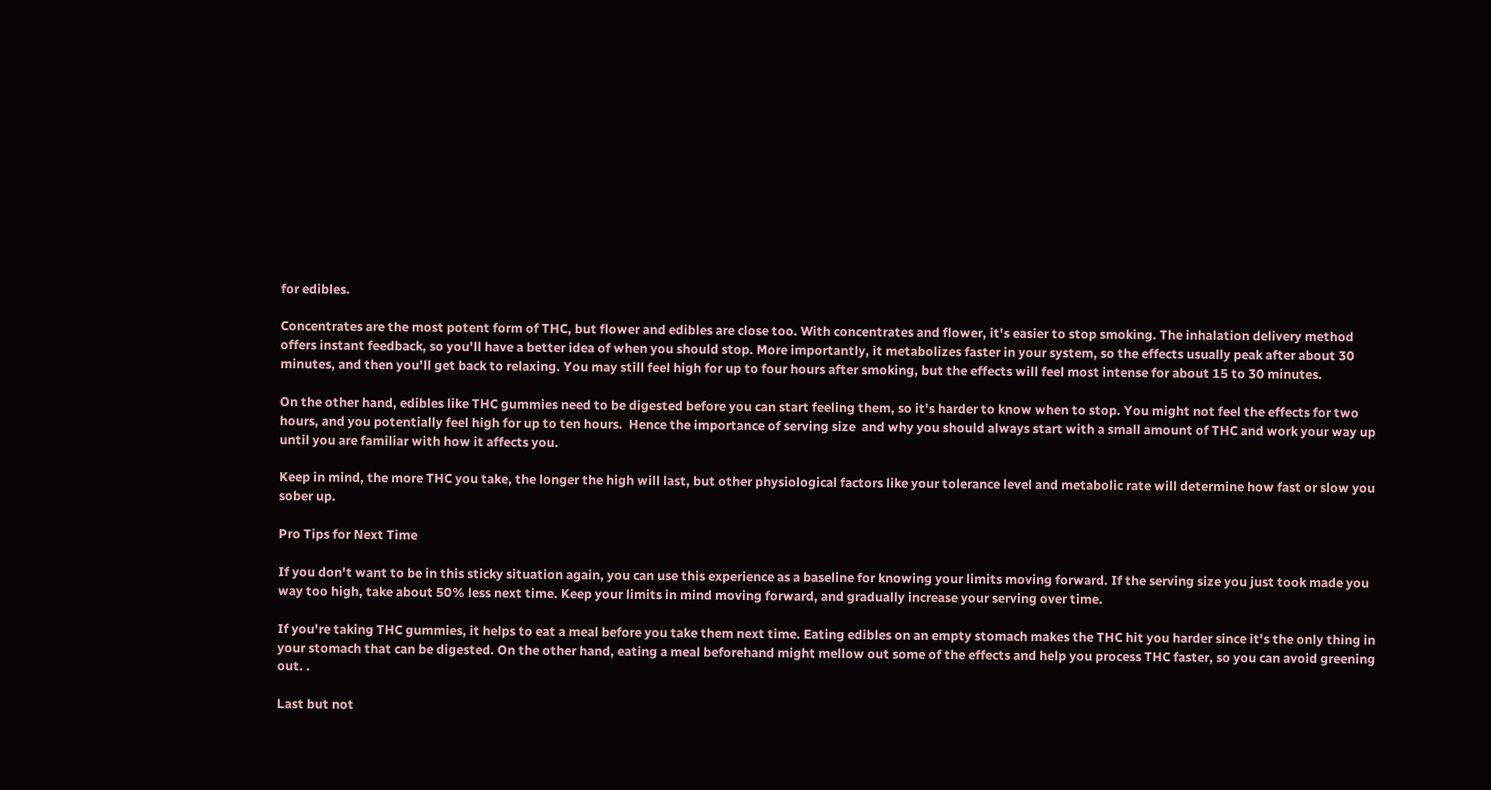for edibles.

Concentrates are the most potent form of THC, but flower and edibles are close too. With concentrates and flower, it's easier to stop smoking. The inhalation delivery method offers instant feedback, so you'll have a better idea of when you should stop. More importantly, it metabolizes faster in your system, so the effects usually peak after about 30 minutes, and then you'll get back to relaxing. You may still feel high for up to four hours after smoking, but the effects will feel most intense for about 15 to 30 minutes.

On the other hand, edibles like THC gummies need to be digested before you can start feeling them, so it's harder to know when to stop. You might not feel the effects for two hours, and you potentially feel high for up to ten hours.  Hence the importance of serving size  and why you should always start with a small amount of THC and work your way up until you are familiar with how it affects you.

Keep in mind, the more THC you take, the longer the high will last, but other physiological factors like your tolerance level and metabolic rate will determine how fast or slow you sober up.

Pro Tips for Next Time

If you don't want to be in this sticky situation again, you can use this experience as a baseline for knowing your limits moving forward. If the serving size you just took made you way too high, take about 50% less next time. Keep your limits in mind moving forward, and gradually increase your serving over time.

If you're taking THC gummies, it helps to eat a meal before you take them next time. Eating edibles on an empty stomach makes the THC hit you harder since it's the only thing in your stomach that can be digested. On the other hand, eating a meal beforehand might mellow out some of the effects and help you process THC faster, so you can avoid greening out. .

Last but not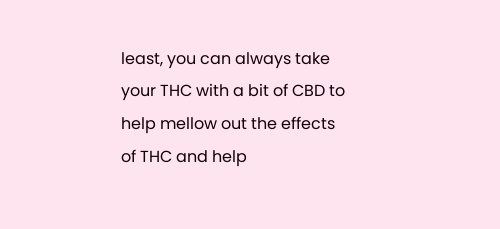least, you can always take your THC with a bit of CBD to help mellow out the effects of THC and help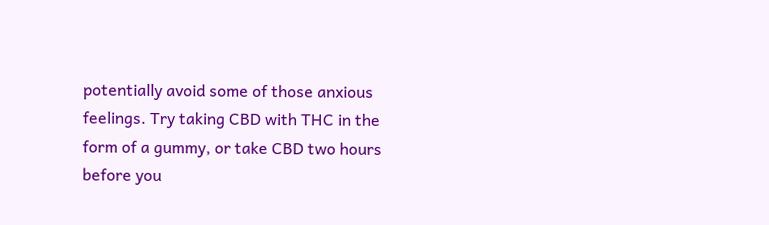potentially avoid some of those anxious feelings. Try taking CBD with THC in the form of a gummy, or take CBD two hours before you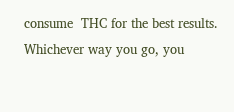consume  THC for the best results. Whichever way you go, you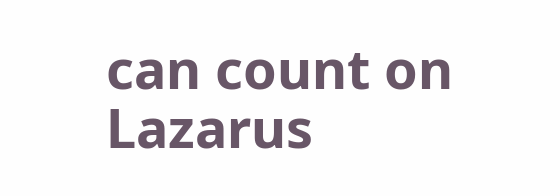can count on Lazarus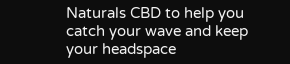Naturals CBD to help you catch your wave and keep your headspace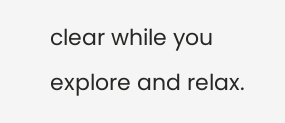clear while you explore and relax.